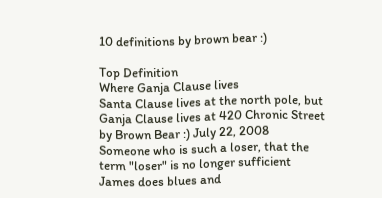10 definitions by brown bear :)

Top Definition
Where Ganja Clause lives
Santa Clause lives at the north pole, but Ganja Clause lives at 420 Chronic Street
by Brown Bear :) July 22, 2008
Someone who is such a loser, that the term "loser" is no longer sufficient
James does blues and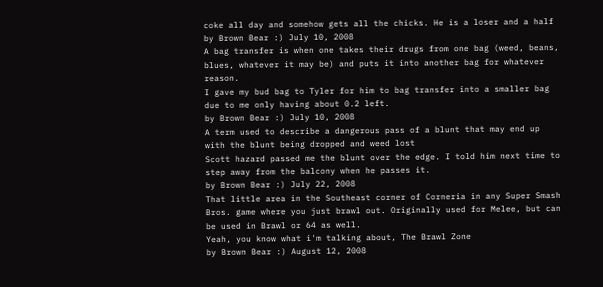coke all day and somehow gets all the chicks. He is a loser and a half
by Brown Bear :) July 10, 2008
A bag transfer is when one takes their drugs from one bag (weed, beans, blues, whatever it may be) and puts it into another bag for whatever reason.
I gave my bud bag to Tyler for him to bag transfer into a smaller bag due to me only having about 0.2 left.
by Brown Bear :) July 10, 2008
A term used to describe a dangerous pass of a blunt that may end up with the blunt being dropped and weed lost
Scott hazard passed me the blunt over the edge. I told him next time to step away from the balcony when he passes it.
by Brown Bear :) July 22, 2008
That little area in the Southeast corner of Corneria in any Super Smash Bros. game where you just brawl out. Originally used for Melee, but can be used in Brawl or 64 as well.
Yeah, you know what i'm talking about, The Brawl Zone
by Brown Bear :) August 12, 2008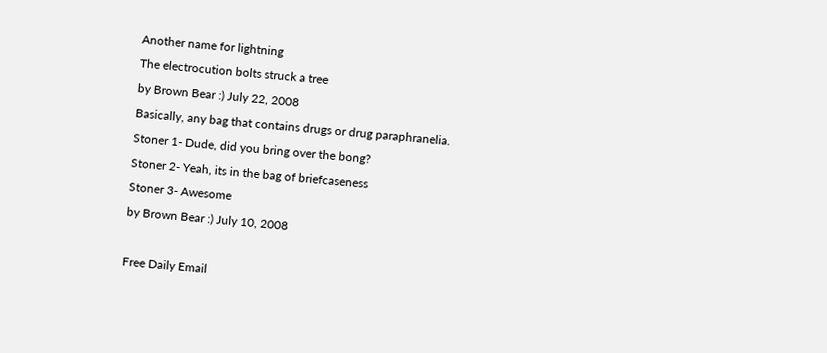Another name for lightning
The electrocution bolts struck a tree
by Brown Bear :) July 22, 2008
Basically, any bag that contains drugs or drug paraphranelia.
Stoner 1- Dude, did you bring over the bong?
Stoner 2- Yeah, its in the bag of briefcaseness
Stoner 3- Awesome
by Brown Bear :) July 10, 2008

Free Daily Email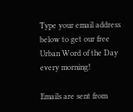Type your email address below to get our free Urban Word of the Day every morning!

Emails are sent from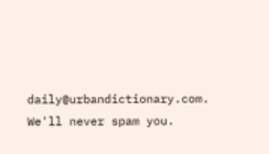daily@urbandictionary.com. We'll never spam you.